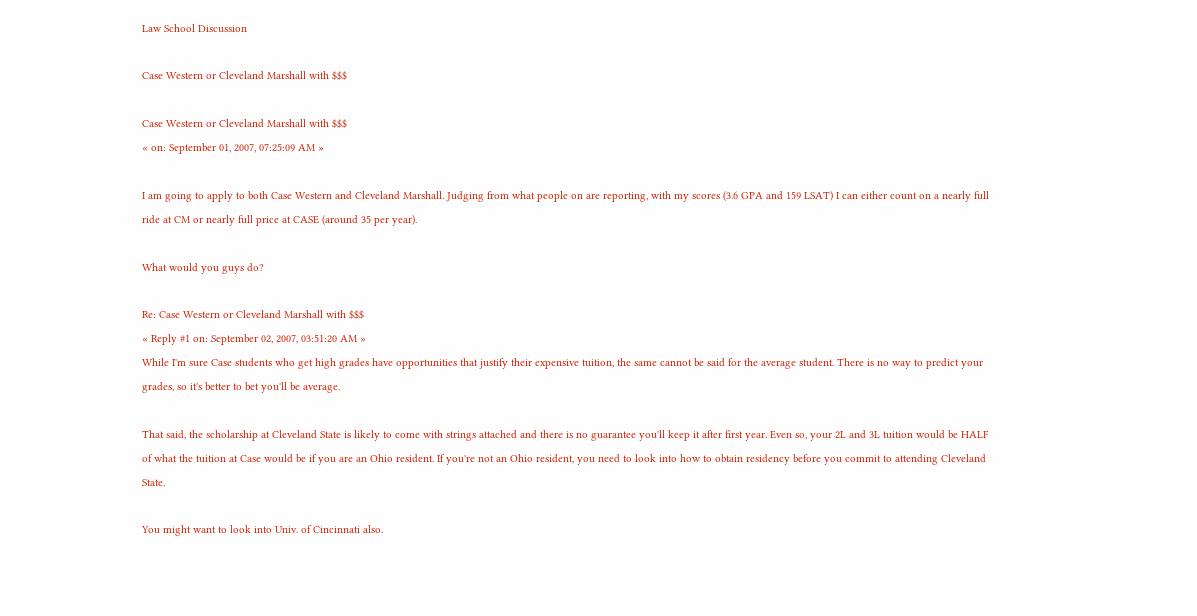Law School Discussion

Case Western or Cleveland Marshall with $$$

Case Western or Cleveland Marshall with $$$
« on: September 01, 2007, 07:25:09 AM »

I am going to apply to both Case Western and Cleveland Marshall. Judging from what people on are reporting, with my scores (3.6 GPA and 159 LSAT) I can either count on a nearly full ride at CM or nearly full price at CASE (around 35 per year).

What would you guys do?

Re: Case Western or Cleveland Marshall with $$$
« Reply #1 on: September 02, 2007, 03:51:20 AM »
While I'm sure Case students who get high grades have opportunities that justify their expensive tuition, the same cannot be said for the average student. There is no way to predict your grades, so it's better to bet you'll be average.

That said, the scholarship at Cleveland State is likely to come with strings attached and there is no guarantee you'll keep it after first year. Even so, your 2L and 3L tuition would be HALF of what the tuition at Case would be if you are an Ohio resident. If you're not an Ohio resident, you need to look into how to obtain residency before you commit to attending Cleveland State.

You might want to look into Univ. of Cincinnati also.